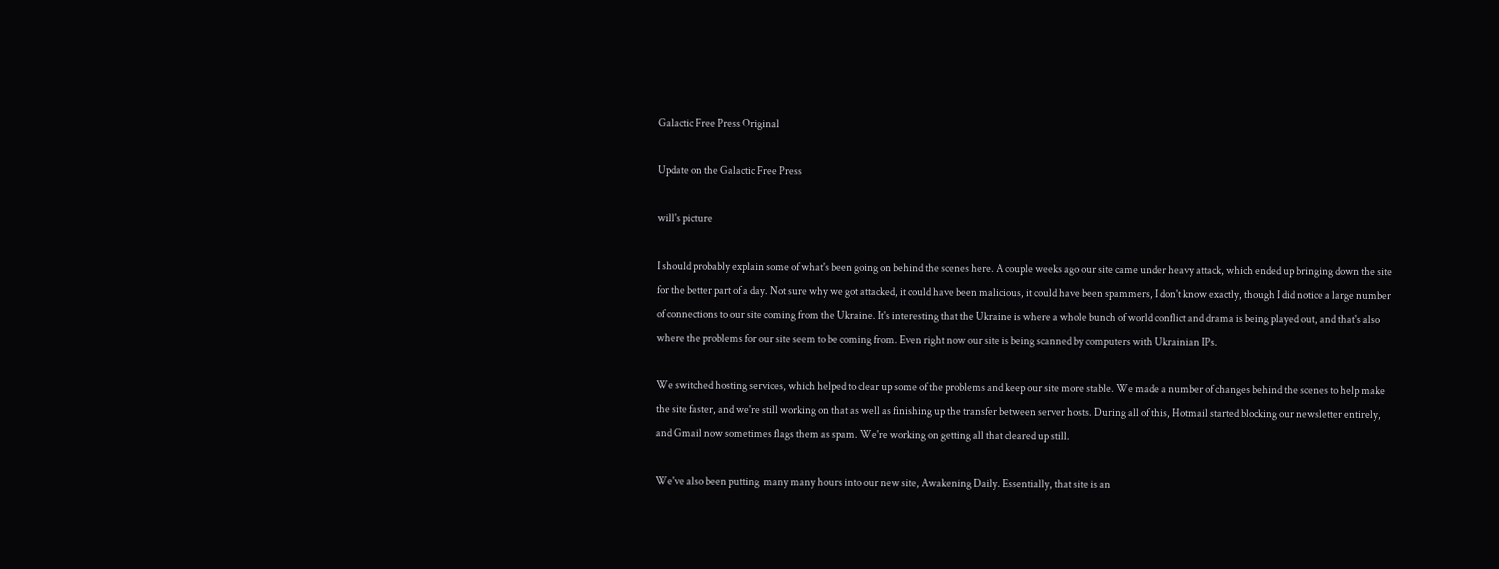Galactic Free Press Original

Update on the Galactic Free Press

will's picture

I should probably explain some of what's been going on behind the scenes here. A couple weeks ago our site came under heavy attack, which ended up bringing down the site for the better part of a day. Not sure why we got attacked, it could have been malicious, it could have been spammers, I don't know exactly, though I did notice a large number of connections to our site coming from the Ukraine. It's interesting that the Ukraine is where a whole bunch of world conflict and drama is being played out, and that's also where the problems for our site seem to be coming from. Even right now our site is being scanned by computers with Ukrainian IPs.

We switched hosting services, which helped to clear up some of the problems and keep our site more stable. We made a number of changes behind the scenes to help make the site faster, and we're still working on that as well as finishing up the transfer between server hosts. During all of this, Hotmail started blocking our newsletter entirely, and Gmail now sometimes flags them as spam. We're working on getting all that cleared up still.

We've also been putting  many many hours into our new site, Awakening Daily. Essentially, that site is an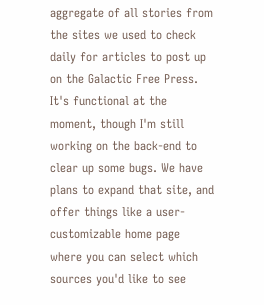aggregate of all stories from the sites we used to check daily for articles to post up on the Galactic Free Press. It's functional at the moment, though I'm still working on the back-end to clear up some bugs. We have plans to expand that site, and offer things like a user-customizable home page where you can select which sources you'd like to see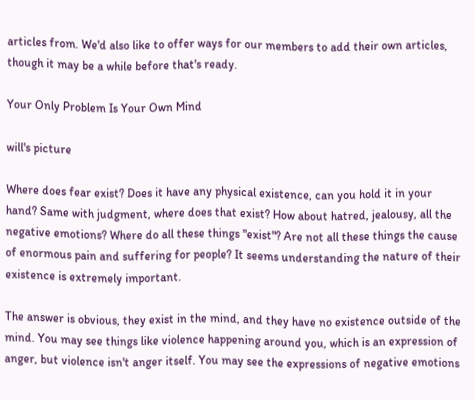articles from. We'd also like to offer ways for our members to add their own articles, though it may be a while before that's ready.

Your Only Problem Is Your Own Mind

will's picture

Where does fear exist? Does it have any physical existence, can you hold it in your hand? Same with judgment, where does that exist? How about hatred, jealousy, all the negative emotions? Where do all these things "exist"? Are not all these things the cause of enormous pain and suffering for people? It seems understanding the nature of their existence is extremely important.

The answer is obvious, they exist in the mind, and they have no existence outside of the mind. You may see things like violence happening around you, which is an expression of anger, but violence isn't anger itself. You may see the expressions of negative emotions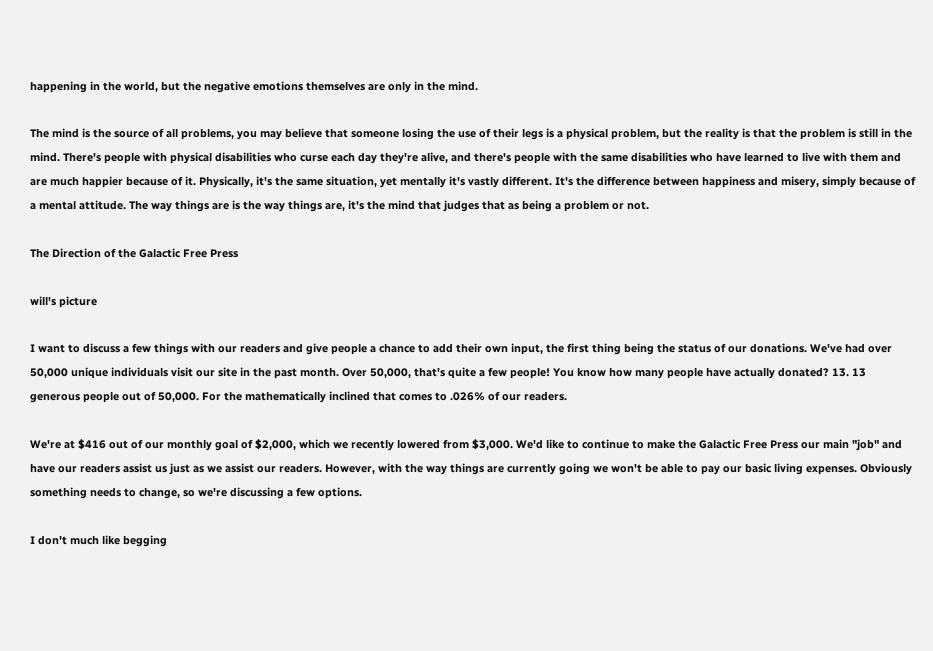happening in the world, but the negative emotions themselves are only in the mind.

The mind is the source of all problems, you may believe that someone losing the use of their legs is a physical problem, but the reality is that the problem is still in the mind. There's people with physical disabilities who curse each day they're alive, and there's people with the same disabilities who have learned to live with them and are much happier because of it. Physically, it's the same situation, yet mentally it's vastly different. It's the difference between happiness and misery, simply because of a mental attitude. The way things are is the way things are, it's the mind that judges that as being a problem or not.

The Direction of the Galactic Free Press

will's picture

I want to discuss a few things with our readers and give people a chance to add their own input, the first thing being the status of our donations. We've had over 50,000 unique individuals visit our site in the past month. Over 50,000, that's quite a few people! You know how many people have actually donated? 13. 13 generous people out of 50,000. For the mathematically inclined that comes to .026% of our readers.

We're at $416 out of our monthly goal of $2,000, which we recently lowered from $3,000. We'd like to continue to make the Galactic Free Press our main "job" and have our readers assist us just as we assist our readers. However, with the way things are currently going we won't be able to pay our basic living expenses. Obviously something needs to change, so we're discussing a few options.

I don't much like begging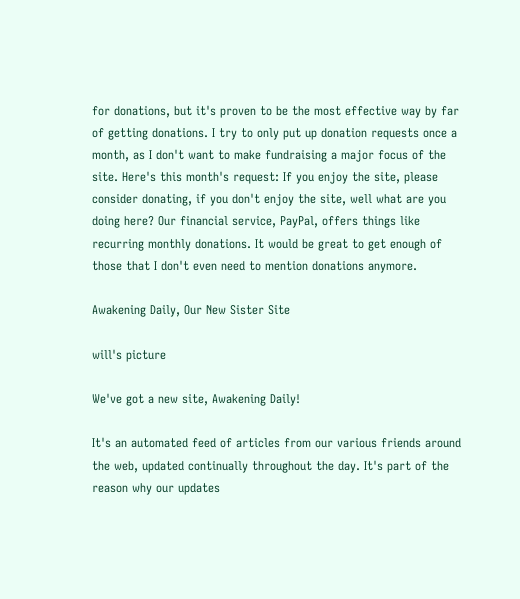for donations, but it's proven to be the most effective way by far of getting donations. I try to only put up donation requests once a month, as I don't want to make fundraising a major focus of the site. Here's this month's request: If you enjoy the site, please consider donating, if you don't enjoy the site, well what are you doing here? Our financial service, PayPal, offers things like recurring monthly donations. It would be great to get enough of those that I don't even need to mention donations anymore.

Awakening Daily, Our New Sister Site

will's picture

We've got a new site, Awakening Daily!

It's an automated feed of articles from our various friends around the web, updated continually throughout the day. It's part of the reason why our updates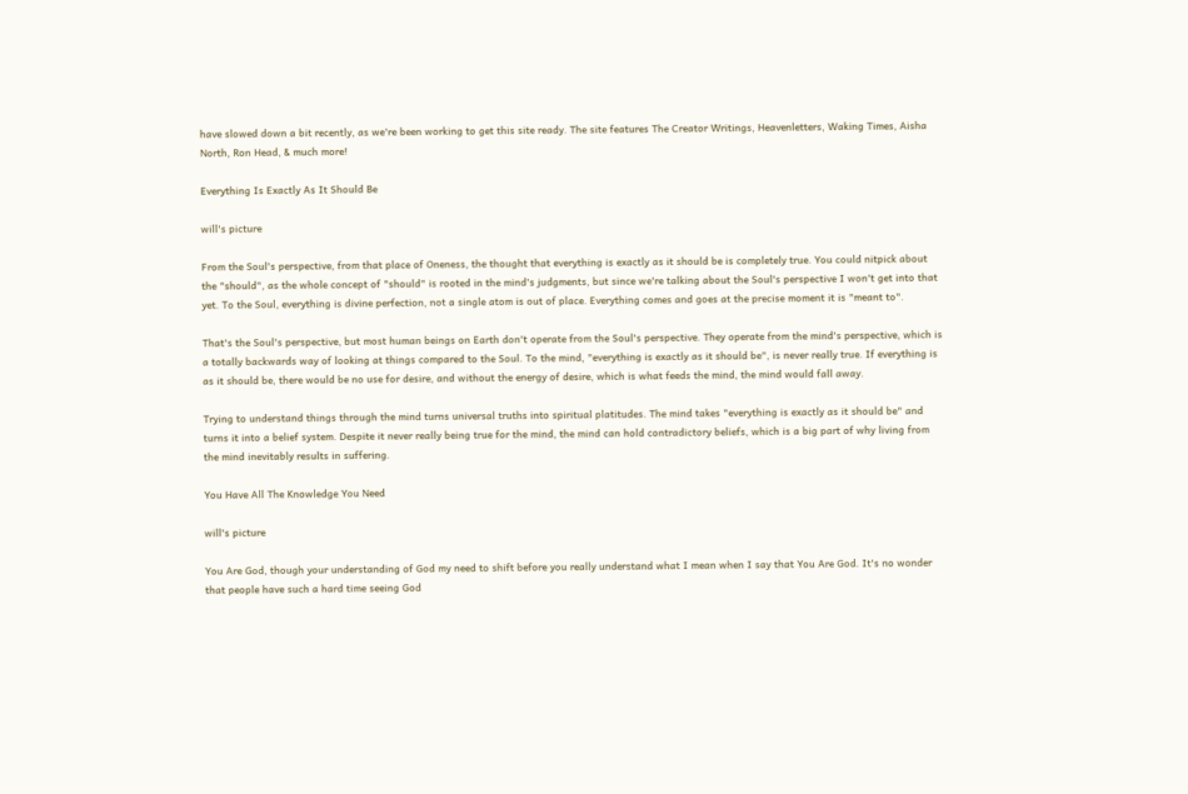have slowed down a bit recently, as we're been working to get this site ready. The site features The Creator Writings, Heavenletters, Waking Times, Aisha North, Ron Head, & much more!

Everything Is Exactly As It Should Be

will's picture

From the Soul's perspective, from that place of Oneness, the thought that everything is exactly as it should be is completely true. You could nitpick about the "should", as the whole concept of "should" is rooted in the mind's judgments, but since we're talking about the Soul's perspective I won't get into that yet. To the Soul, everything is divine perfection, not a single atom is out of place. Everything comes and goes at the precise moment it is "meant to".

That's the Soul's perspective, but most human beings on Earth don't operate from the Soul's perspective. They operate from the mind's perspective, which is a totally backwards way of looking at things compared to the Soul. To the mind, "everything is exactly as it should be", is never really true. If everything is as it should be, there would be no use for desire, and without the energy of desire, which is what feeds the mind, the mind would fall away.

Trying to understand things through the mind turns universal truths into spiritual platitudes. The mind takes "everything is exactly as it should be" and turns it into a belief system. Despite it never really being true for the mind, the mind can hold contradictory beliefs, which is a big part of why living from the mind inevitably results in suffering.

You Have All The Knowledge You Need

will's picture

You Are God, though your understanding of God my need to shift before you really understand what I mean when I say that You Are God. It's no wonder that people have such a hard time seeing God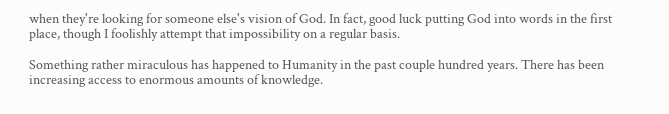when they're looking for someone else's vision of God. In fact, good luck putting God into words in the first place, though I foolishly attempt that impossibility on a regular basis.

Something rather miraculous has happened to Humanity in the past couple hundred years. There has been increasing access to enormous amounts of knowledge.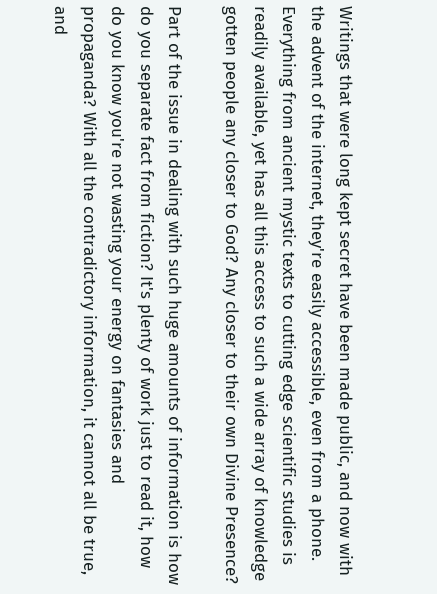Writings that were long kept secret have been made public, and now with the advent of the internet, they're easily accessible, even from a phone. Everything from ancient mystic texts to cutting edge scientific studies is readily available, yet has all this access to such a wide array of knowledge gotten people any closer to God? Any closer to their own Divine Presence?

Part of the issue in dealing with such huge amounts of information is how do you separate fact from fiction? It's plenty of work just to read it, how do you know you're not wasting your energy on fantasies and propaganda? With all the contradictory information, it cannot all be true, and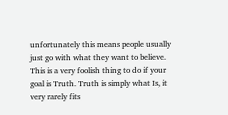unfortunately this means people usually just go with what they want to believe. This is a very foolish thing to do if your goal is Truth. Truth is simply what Is, it very rarely fits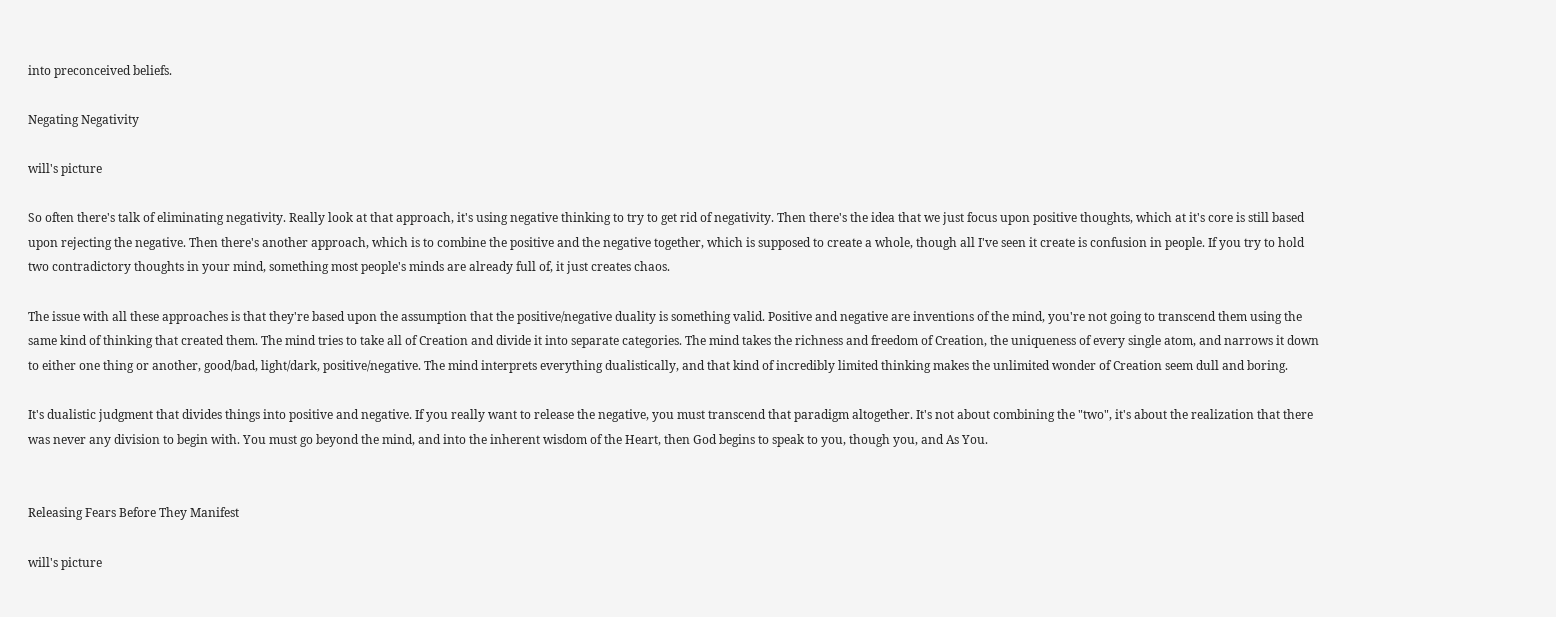into preconceived beliefs.

Negating Negativity

will's picture

So often there's talk of eliminating negativity. Really look at that approach, it's using negative thinking to try to get rid of negativity. Then there's the idea that we just focus upon positive thoughts, which at it's core is still based upon rejecting the negative. Then there's another approach, which is to combine the positive and the negative together, which is supposed to create a whole, though all I've seen it create is confusion in people. If you try to hold two contradictory thoughts in your mind, something most people's minds are already full of, it just creates chaos.

The issue with all these approaches is that they're based upon the assumption that the positive/negative duality is something valid. Positive and negative are inventions of the mind, you're not going to transcend them using the same kind of thinking that created them. The mind tries to take all of Creation and divide it into separate categories. The mind takes the richness and freedom of Creation, the uniqueness of every single atom, and narrows it down to either one thing or another, good/bad, light/dark, positive/negative. The mind interprets everything dualistically, and that kind of incredibly limited thinking makes the unlimited wonder of Creation seem dull and boring.

It's dualistic judgment that divides things into positive and negative. If you really want to release the negative, you must transcend that paradigm altogether. It's not about combining the "two", it's about the realization that there was never any division to begin with. You must go beyond the mind, and into the inherent wisdom of the Heart, then God begins to speak to you, though you, and As You.


Releasing Fears Before They Manifest

will's picture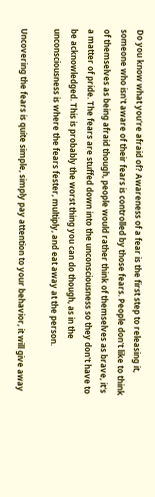Do you know what you're afraid of? Awareness of a fear is the first step to releasing it, someone who isn't aware of their fears is controlled by those fears. People don't like to think of themselves as being afraid though, people would rather think of themselves as brave, it's a matter of pride. The fears are stuffed down into the unconsciousness so they don't have to be acknowledged. This is probably the worst thing you can do though, as in the unconsciousness is where the fears fester, multiply, and eat away at the person.

Uncovering the fears is quite simple, simply pay attention to your behavior, it will give away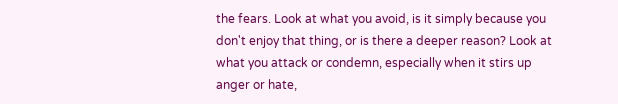the fears. Look at what you avoid, is it simply because you don't enjoy that thing, or is there a deeper reason? Look at what you attack or condemn, especially when it stirs up anger or hate,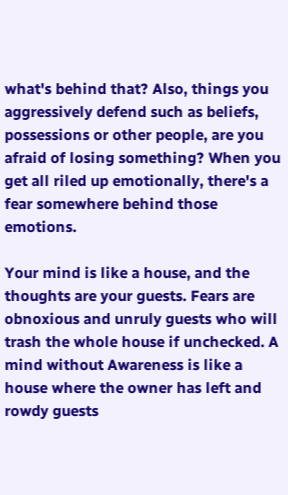what's behind that? Also, things you aggressively defend such as beliefs, possessions or other people, are you afraid of losing something? When you get all riled up emotionally, there's a fear somewhere behind those emotions.

Your mind is like a house, and the thoughts are your guests. Fears are obnoxious and unruly guests who will trash the whole house if unchecked. A mind without Awareness is like a house where the owner has left and rowdy guests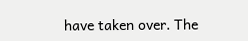have taken over. The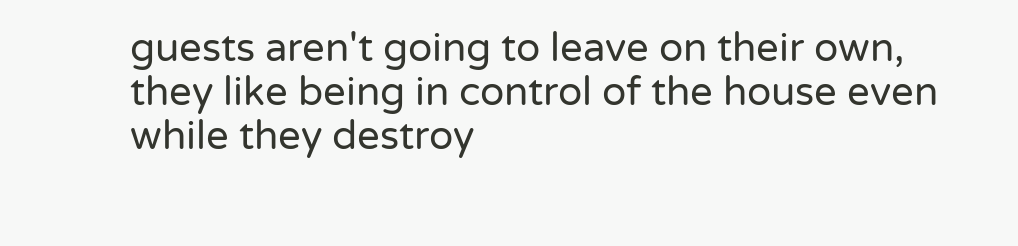guests aren't going to leave on their own, they like being in control of the house even while they destroy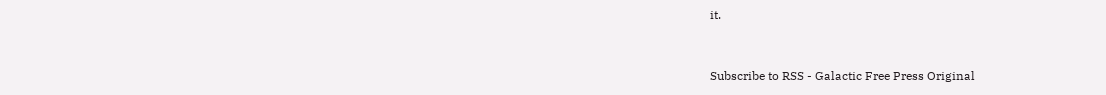it.


Subscribe to RSS - Galactic Free Press Original